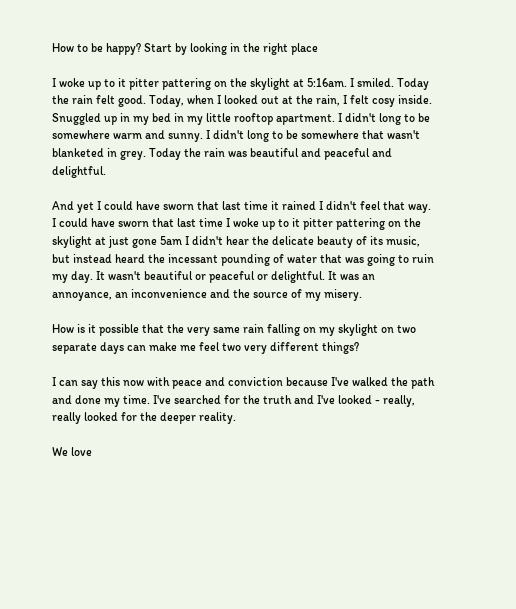How to be happy? Start by looking in the right place

I woke up to it pitter pattering on the skylight at 5:16am. I smiled. Today the rain felt good. Today, when I looked out at the rain, I felt cosy inside. Snuggled up in my bed in my little rooftop apartment. I didn't long to be somewhere warm and sunny. I didn't long to be somewhere that wasn't blanketed in grey. Today the rain was beautiful and peaceful and delightful.

And yet I could have sworn that last time it rained I didn't feel that way. I could have sworn that last time I woke up to it pitter pattering on the skylight at just gone 5am I didn't hear the delicate beauty of its music, but instead heard the incessant pounding of water that was going to ruin my day. It wasn't beautiful or peaceful or delightful. It was an annoyance, an inconvenience and the source of my misery.

How is it possible that the very same rain falling on my skylight on two separate days can make me feel two very different things?

I can say this now with peace and conviction because I've walked the path and done my time. I've searched for the truth and I've looked - really, really looked for the deeper reality.

We love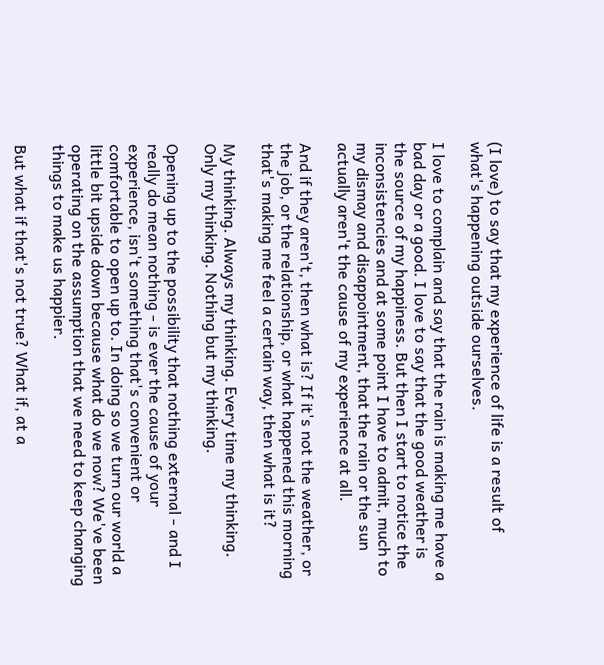(I love) to say that my experience of life is a result of what's happening outside ourselves.

I love to complain and say that the rain is making me have a bad day or a good. I love to say that the good weather is the source of my happiness. But then I start to notice the inconsistencies and at some point I have to admit, much to my dismay and disappointment, that the rain or the sun actually aren't the cause of my experience at all.

And if they aren't, then what is? If it's not the weather, or the job, or the relationship, or what happened this morning that's making me feel a certain way, then what is it?

My thinking. Always my thinking. Every time my thinking. Only my thinking. Nothing but my thinking.

Opening up to the possibility that nothing external - and I really do mean nothing - is ever the cause of your experience, isn't something that's convenient or comfortable to open up to. In doing so we turn our world a little bit upside down because what do we now? We've been operating on the assumption that we need to keep changing things to make us happier.

But what if that's not true? What if, at a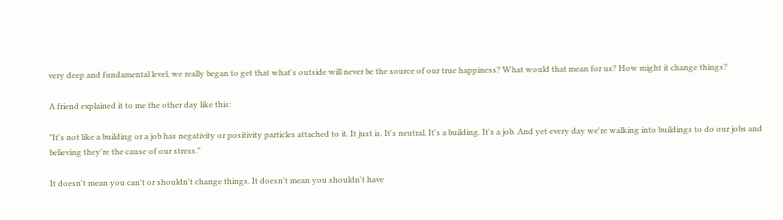very deep and fundamental level, we really began to get that what's outside will never be the source of our true happiness? What would that mean for us? How might it change things?

A friend explained it to me the other day like this:

"It's not like a building or a job has negativity or positivity particles attached to it. It just is. It's neutral. It's a building. It's a job. And yet every day we're walking into buildings to do our jobs and believing they're the cause of our stress."

It doesn't mean you can't or shouldn't change things. It doesn't mean you shouldn't have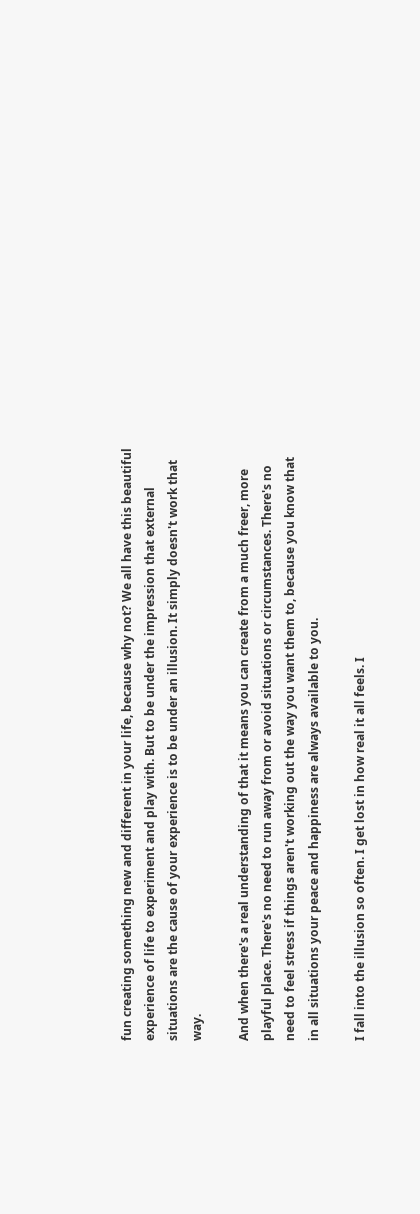fun creating something new and different in your life, because why not? We all have this beautiful experience of life to experiment and play with. But to be under the impression that external situations are the cause of your experience is to be under an illusion. It simply doesn't work that way.

And when there's a real understanding of that it means you can create from a much freer, more playful place. There's no need to run away from or avoid situations or circumstances. There's no need to feel stress if things aren't working out the way you want them to, because you know that in all situations your peace and happiness are always available to you.

I fall into the illusion so often. I get lost in how real it all feels. I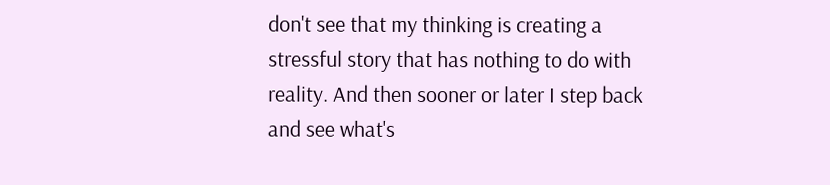don't see that my thinking is creating a stressful story that has nothing to do with reality. And then sooner or later I step back and see what's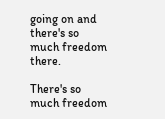going on and there's so much freedom there.

There's so much freedom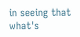in seeing that what's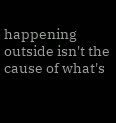happening outside isn't the cause of what's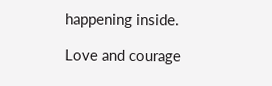happening inside.

Love and courage